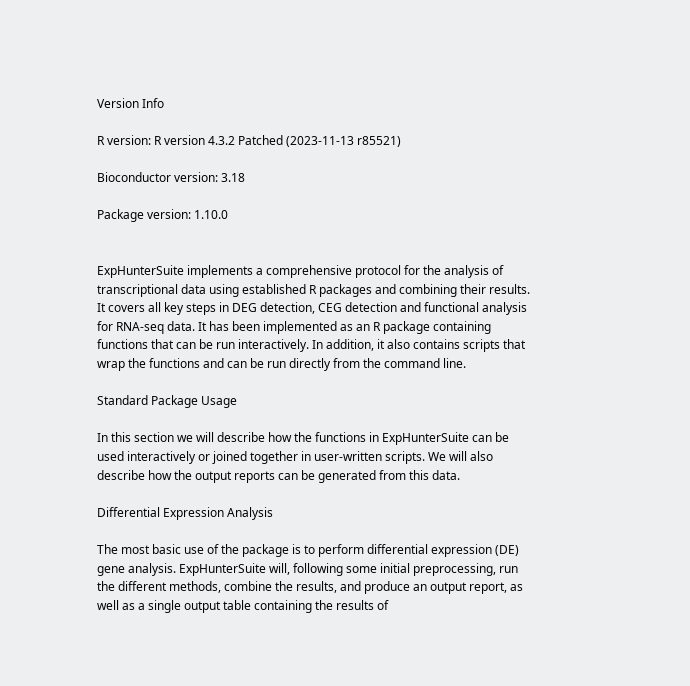Version Info

R version: R version 4.3.2 Patched (2023-11-13 r85521)

Bioconductor version: 3.18

Package version: 1.10.0


ExpHunterSuite implements a comprehensive protocol for the analysis of transcriptional data using established R packages and combining their results. It covers all key steps in DEG detection, CEG detection and functional analysis for RNA-seq data. It has been implemented as an R package containing functions that can be run interactively. In addition, it also contains scripts that wrap the functions and can be run directly from the command line.

Standard Package Usage

In this section we will describe how the functions in ExpHunterSuite can be used interactively or joined together in user-written scripts. We will also describe how the output reports can be generated from this data.

Differential Expression Analysis

The most basic use of the package is to perform differential expression (DE) gene analysis. ExpHunterSuite will, following some initial preprocessing, run the different methods, combine the results, and produce an output report, as well as a single output table containing the results of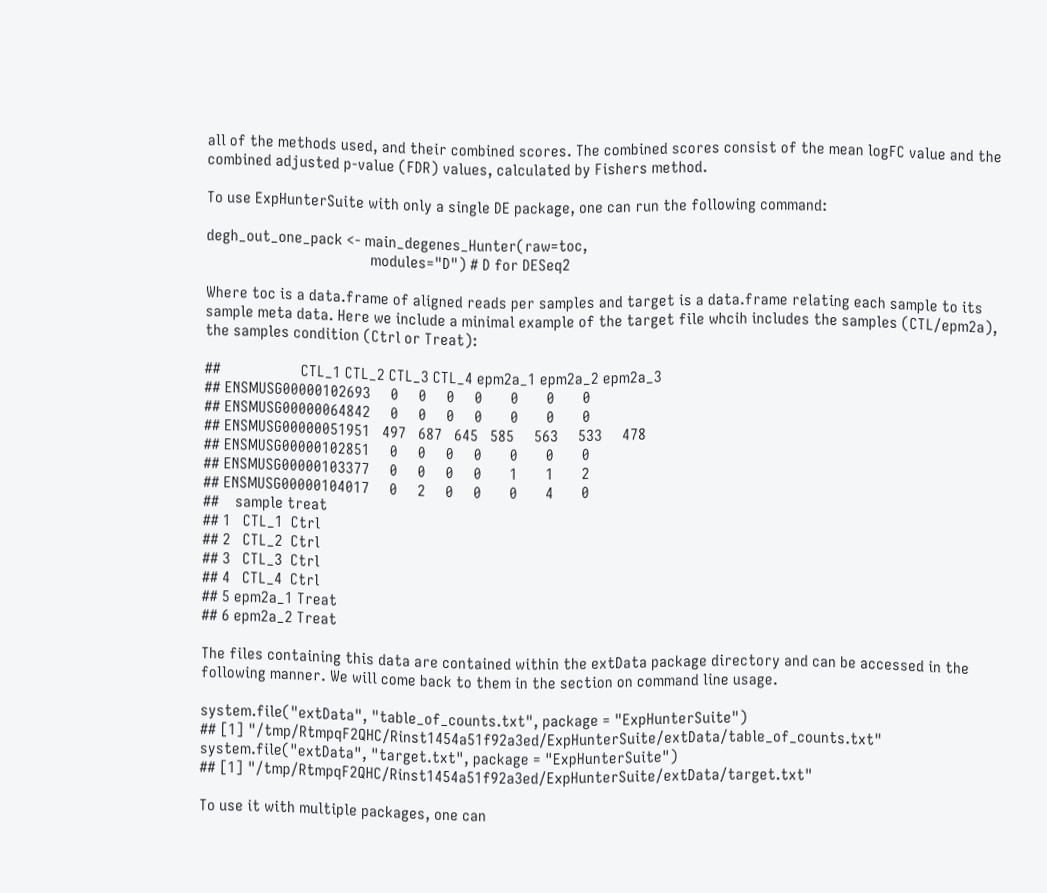all of the methods used, and their combined scores. The combined scores consist of the mean logFC value and the combined adjusted p-value (FDR) values, calculated by Fishers method.

To use ExpHunterSuite with only a single DE package, one can run the following command:

degh_out_one_pack <- main_degenes_Hunter(raw=toc,
                                         modules="D") # D for DESeq2

Where toc is a data.frame of aligned reads per samples and target is a data.frame relating each sample to its sample meta data. Here we include a minimal example of the target file whcih includes the samples (CTL/epm2a), the samples condition (Ctrl or Treat):

##                    CTL_1 CTL_2 CTL_3 CTL_4 epm2a_1 epm2a_2 epm2a_3
## ENSMUSG00000102693     0     0     0     0       0       0       0
## ENSMUSG00000064842     0     0     0     0       0       0       0
## ENSMUSG00000051951   497   687   645   585     563     533     478
## ENSMUSG00000102851     0     0     0     0       0       0       0
## ENSMUSG00000103377     0     0     0     0       1       1       2
## ENSMUSG00000104017     0     2     0     0       0       4       0
##    sample treat
## 1   CTL_1  Ctrl
## 2   CTL_2  Ctrl
## 3   CTL_3  Ctrl
## 4   CTL_4  Ctrl
## 5 epm2a_1 Treat
## 6 epm2a_2 Treat

The files containing this data are contained within the extData package directory and can be accessed in the following manner. We will come back to them in the section on command line usage.

system.file("extData", "table_of_counts.txt", package = "ExpHunterSuite")
## [1] "/tmp/RtmpqF2QHC/Rinst1454a51f92a3ed/ExpHunterSuite/extData/table_of_counts.txt"
system.file("extData", "target.txt", package = "ExpHunterSuite")
## [1] "/tmp/RtmpqF2QHC/Rinst1454a51f92a3ed/ExpHunterSuite/extData/target.txt"

To use it with multiple packages, one can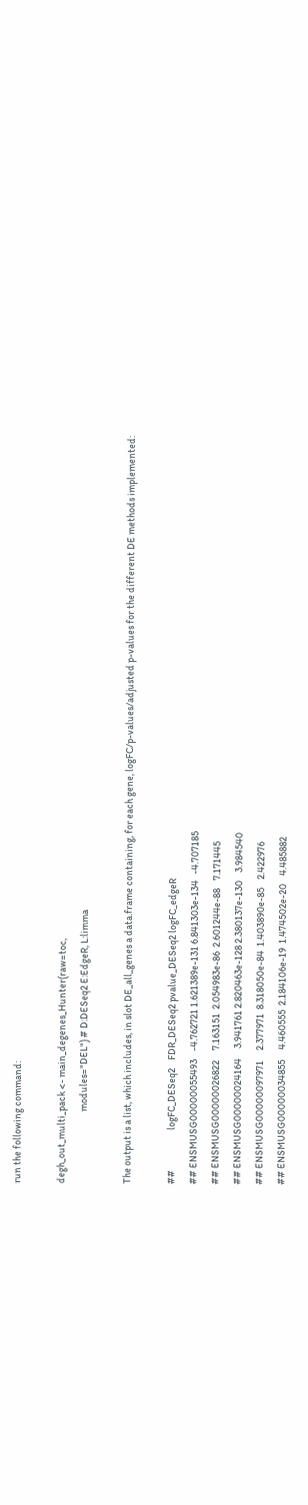run the following command:

degh_out_multi_pack <- main_degenes_Hunter(raw=toc,
                                    modules="DEL") # D:DESeq2 E:EdgeR, L:limma

The output is a list, which includes, in slot DE_all_genes a data.frame containing, for each gene, logFC/p-values/adjusted p-values for the different DE methods implemented:

##                    logFC_DESeq2    FDR_DESeq2 pvalue_DESeq2 logFC_edgeR
## ENSMUSG00000055493    -4.762721 1.621389e-131 6.841303e-134   -4.707185
## ENSMUSG00000026822     7.163151  2.054983e-86  2.601244e-88    7.171445
## ENSMUSG00000024164     3.941761 2.820463e-128 2.380137e-130    3.984540
## ENSMUSG00000097971     2.377971  8.318050e-84  1.403890e-85    2.422976
## ENSMUSG00000034855     4.460555  2.184106e-19  1.474502e-20    4.485882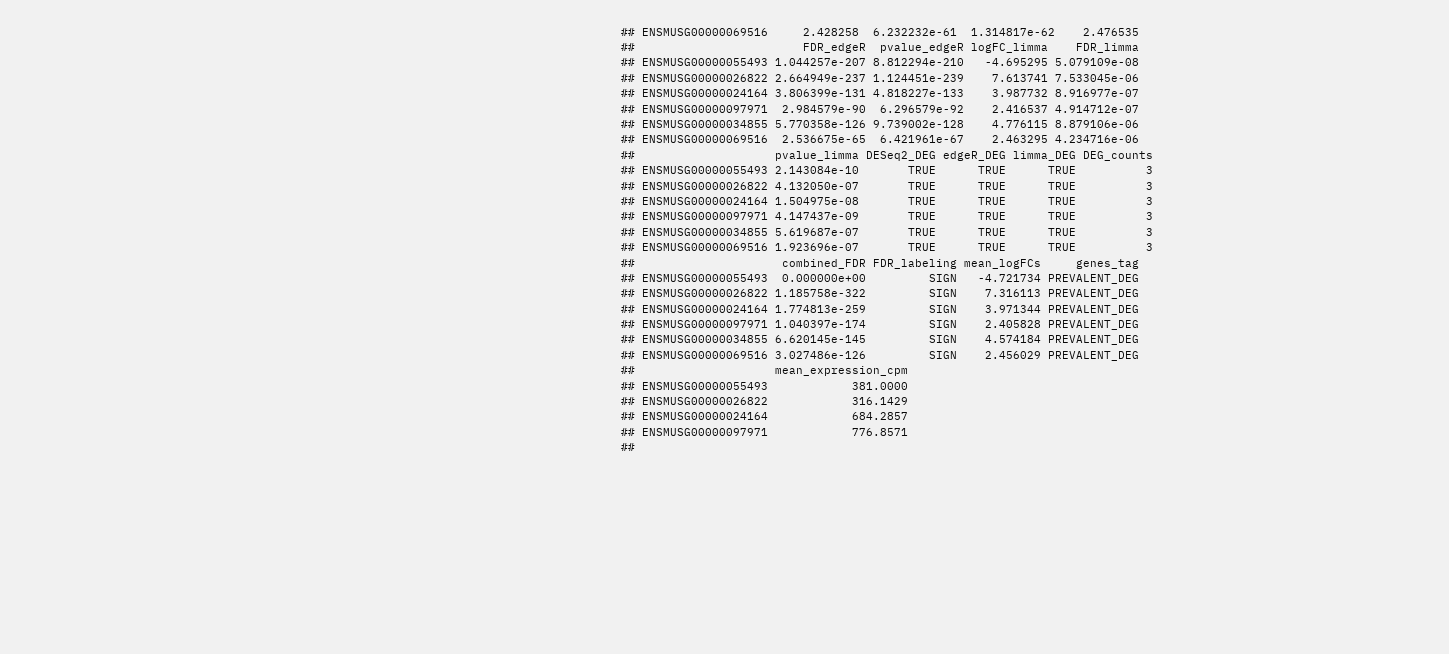## ENSMUSG00000069516     2.428258  6.232232e-61  1.314817e-62    2.476535
##                        FDR_edgeR  pvalue_edgeR logFC_limma    FDR_limma
## ENSMUSG00000055493 1.044257e-207 8.812294e-210   -4.695295 5.079109e-08
## ENSMUSG00000026822 2.664949e-237 1.124451e-239    7.613741 7.533045e-06
## ENSMUSG00000024164 3.806399e-131 4.818227e-133    3.987732 8.916977e-07
## ENSMUSG00000097971  2.984579e-90  6.296579e-92    2.416537 4.914712e-07
## ENSMUSG00000034855 5.770358e-126 9.739002e-128    4.776115 8.879106e-06
## ENSMUSG00000069516  2.536675e-65  6.421961e-67    2.463295 4.234716e-06
##                    pvalue_limma DESeq2_DEG edgeR_DEG limma_DEG DEG_counts
## ENSMUSG00000055493 2.143084e-10       TRUE      TRUE      TRUE          3
## ENSMUSG00000026822 4.132050e-07       TRUE      TRUE      TRUE          3
## ENSMUSG00000024164 1.504975e-08       TRUE      TRUE      TRUE          3
## ENSMUSG00000097971 4.147437e-09       TRUE      TRUE      TRUE          3
## ENSMUSG00000034855 5.619687e-07       TRUE      TRUE      TRUE          3
## ENSMUSG00000069516 1.923696e-07       TRUE      TRUE      TRUE          3
##                     combined_FDR FDR_labeling mean_logFCs     genes_tag
## ENSMUSG00000055493  0.000000e+00         SIGN   -4.721734 PREVALENT_DEG
## ENSMUSG00000026822 1.185758e-322         SIGN    7.316113 PREVALENT_DEG
## ENSMUSG00000024164 1.774813e-259         SIGN    3.971344 PREVALENT_DEG
## ENSMUSG00000097971 1.040397e-174         SIGN    2.405828 PREVALENT_DEG
## ENSMUSG00000034855 6.620145e-145         SIGN    4.574184 PREVALENT_DEG
## ENSMUSG00000069516 3.027486e-126         SIGN    2.456029 PREVALENT_DEG
##                    mean_expression_cpm
## ENSMUSG00000055493            381.0000
## ENSMUSG00000026822            316.1429
## ENSMUSG00000024164            684.2857
## ENSMUSG00000097971            776.8571
##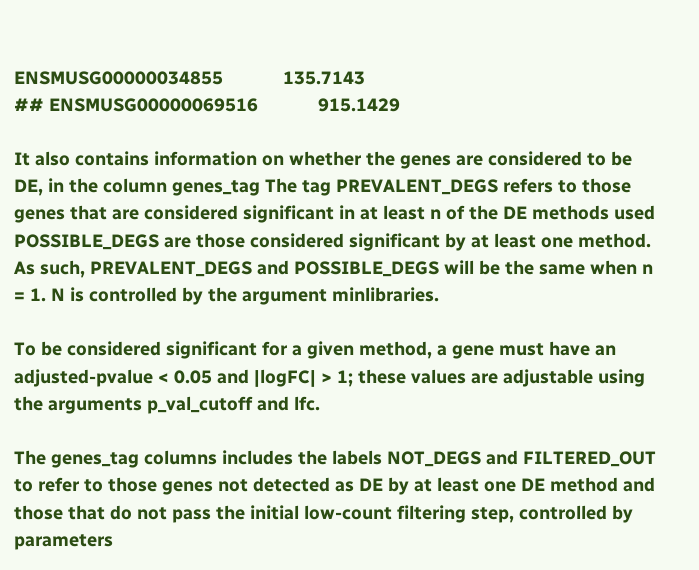ENSMUSG00000034855            135.7143
## ENSMUSG00000069516            915.1429

It also contains information on whether the genes are considered to be DE, in the column genes_tag The tag PREVALENT_DEGS refers to those genes that are considered significant in at least n of the DE methods used POSSIBLE_DEGS are those considered significant by at least one method. As such, PREVALENT_DEGS and POSSIBLE_DEGS will be the same when n = 1. N is controlled by the argument minlibraries.

To be considered significant for a given method, a gene must have an adjusted-pvalue < 0.05 and |logFC| > 1; these values are adjustable using the arguments p_val_cutoff and lfc.

The genes_tag columns includes the labels NOT_DEGS and FILTERED_OUT to refer to those genes not detected as DE by at least one DE method and those that do not pass the initial low-count filtering step, controlled by parameters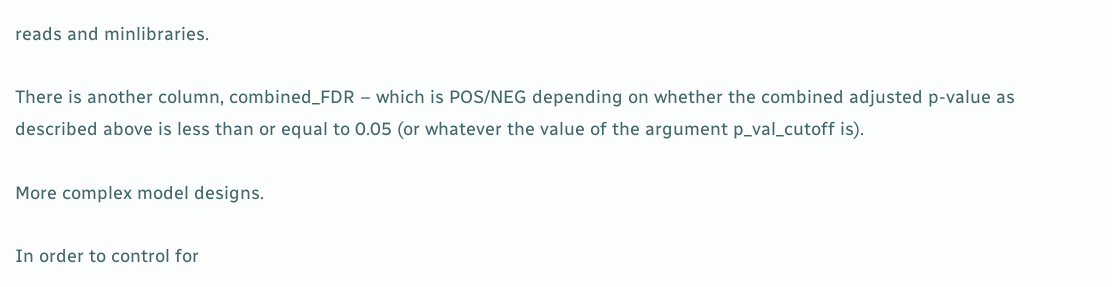reads and minlibraries.

There is another column, combined_FDR – which is POS/NEG depending on whether the combined adjusted p-value as described above is less than or equal to 0.05 (or whatever the value of the argument p_val_cutoff is).

More complex model designs.

In order to control for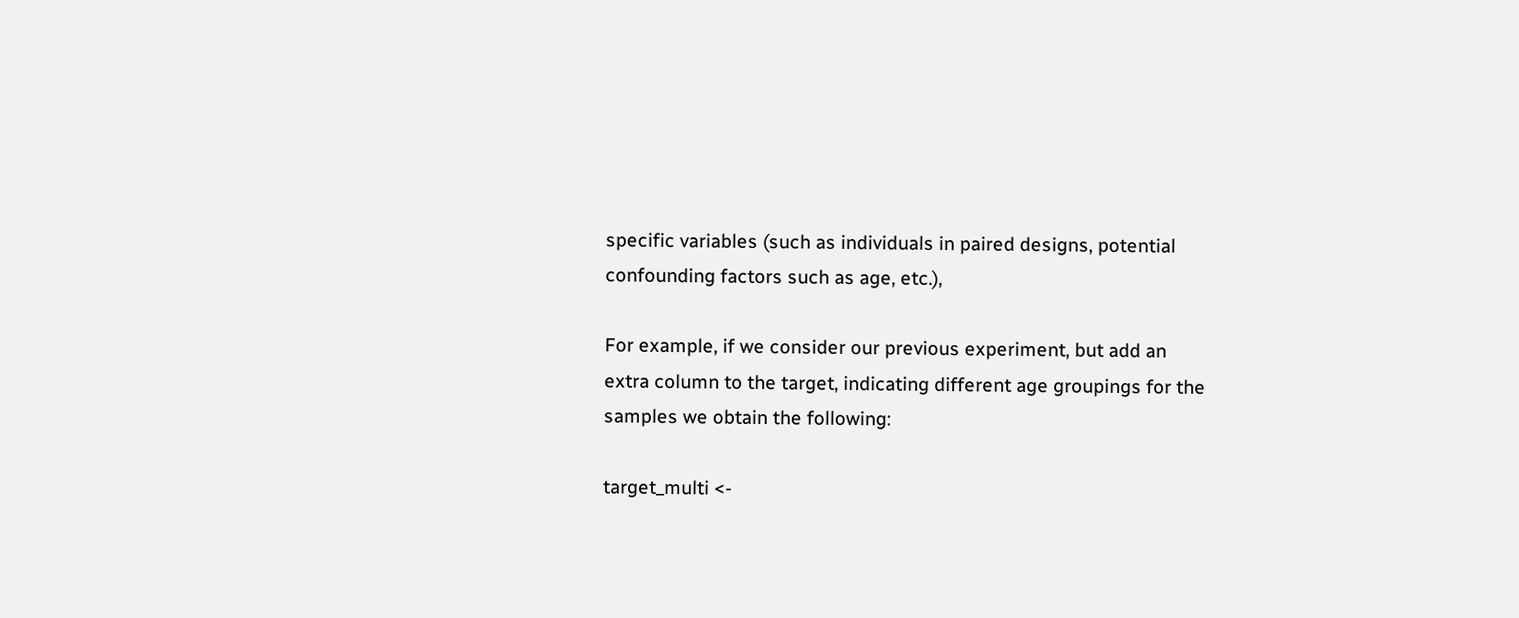specific variables (such as individuals in paired designs, potential confounding factors such as age, etc.),

For example, if we consider our previous experiment, but add an extra column to the target, indicating different age groupings for the samples we obtain the following:

target_multi <-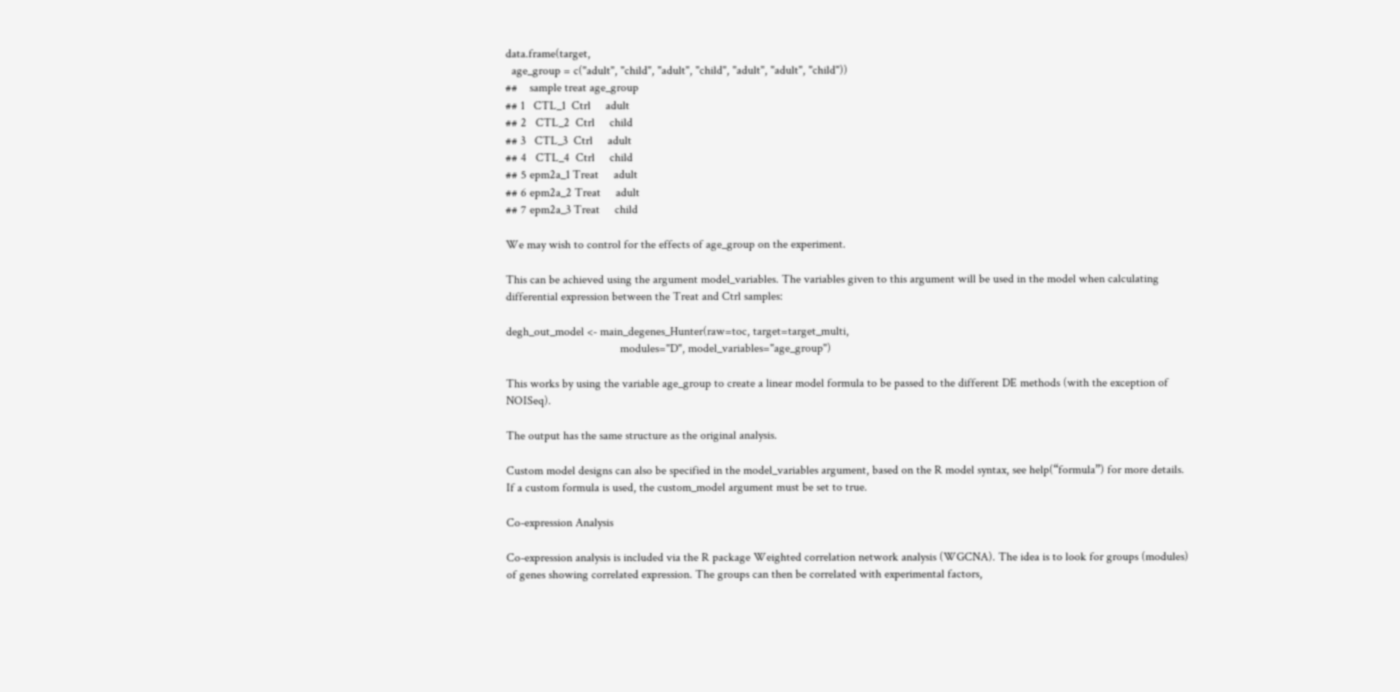data.frame(target,
  age_group = c("adult", "child", "adult", "child", "adult", "adult", "child"))
##    sample treat age_group
## 1   CTL_1  Ctrl     adult
## 2   CTL_2  Ctrl     child
## 3   CTL_3  Ctrl     adult
## 4   CTL_4  Ctrl     child
## 5 epm2a_1 Treat     adult
## 6 epm2a_2 Treat     adult
## 7 epm2a_3 Treat     child

We may wish to control for the effects of age_group on the experiment.

This can be achieved using the argument model_variables. The variables given to this argument will be used in the model when calculating differential expression between the Treat and Ctrl samples:

degh_out_model <- main_degenes_Hunter(raw=toc, target=target_multi,
                                      modules="D", model_variables="age_group")

This works by using the variable age_group to create a linear model formula to be passed to the different DE methods (with the exception of NOISeq).

The output has the same structure as the original analysis.

Custom model designs can also be specified in the model_variables argument, based on the R model syntax, see help(“formula”) for more details. If a custom formula is used, the custom_model argument must be set to true.

Co-expression Analysis

Co-expression analysis is included via the R package Weighted correlation network analysis (WGCNA). The idea is to look for groups (modules) of genes showing correlated expression. The groups can then be correlated with experimental factors,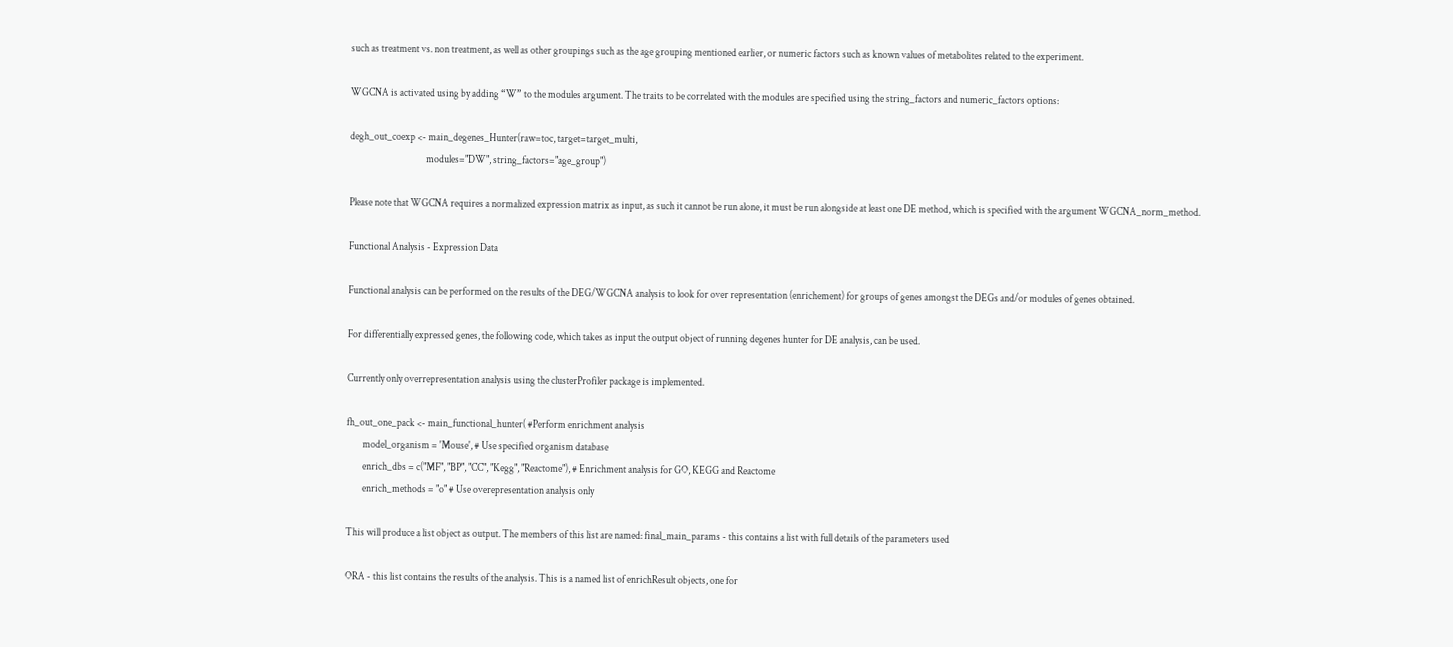such as treatment vs. non treatment, as well as other groupings such as the age grouping mentioned earlier, or numeric factors such as known values of metabolites related to the experiment.

WGCNA is activated using by adding “W” to the modules argument. The traits to be correlated with the modules are specified using the string_factors and numeric_factors options:

degh_out_coexp <- main_degenes_Hunter(raw=toc, target=target_multi,
                                      modules="DW", string_factors="age_group")

Please note that WGCNA requires a normalized expression matrix as input, as such it cannot be run alone, it must be run alongside at least one DE method, which is specified with the argument WGCNA_norm_method.

Functional Analysis - Expression Data

Functional analysis can be performed on the results of the DEG/WGCNA analysis to look for over representation (enrichement) for groups of genes amongst the DEGs and/or modules of genes obtained.

For differentially expressed genes, the following code, which takes as input the output object of running degenes hunter for DE analysis, can be used.

Currently only overrepresentation analysis using the clusterProfiler package is implemented.

fh_out_one_pack <- main_functional_hunter( #Perform enrichment analysis
        model_organism = 'Mouse', # Use specified organism database
        enrich_dbs = c("MF", "BP", "CC", "Kegg", "Reactome"), # Enrichment analysis for GO, KEGG and Reactome
        enrich_methods = "o" # Use overepresentation analysis only

This will produce a list object as output. The members of this list are named: final_main_params - this contains a list with full details of the parameters used

ORA - this list contains the results of the analysis. This is a named list of enrichResult objects, one for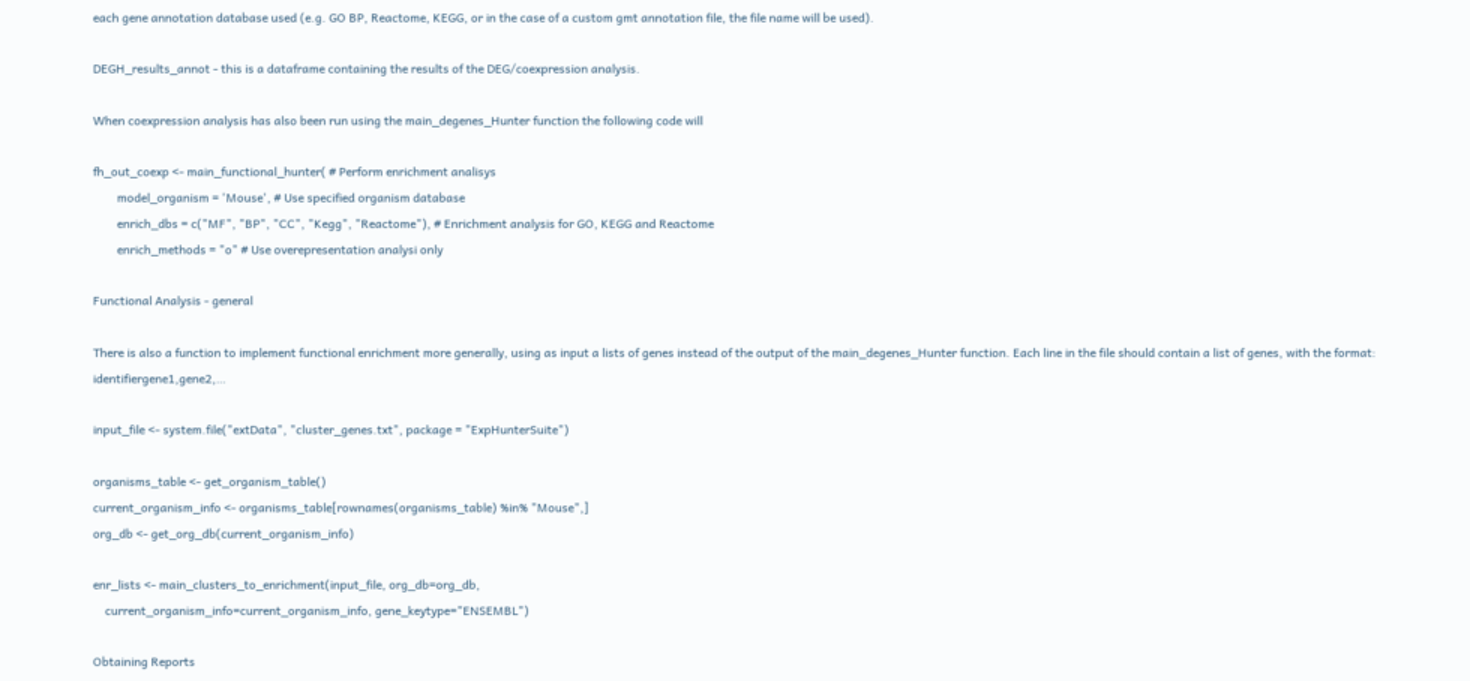each gene annotation database used (e.g. GO BP, Reactome, KEGG, or in the case of a custom gmt annotation file, the file name will be used).

DEGH_results_annot - this is a dataframe containing the results of the DEG/coexpression analysis.

When coexpression analysis has also been run using the main_degenes_Hunter function the following code will

fh_out_coexp <- main_functional_hunter( # Perform enrichment analisys
        model_organism = 'Mouse', # Use specified organism database
        enrich_dbs = c("MF", "BP", "CC", "Kegg", "Reactome"), # Enrichment analysis for GO, KEGG and Reactome
        enrich_methods = "o" # Use overepresentation analysi only

Functional Analysis - general

There is also a function to implement functional enrichment more generally, using as input a lists of genes instead of the output of the main_degenes_Hunter function. Each line in the file should contain a list of genes, with the format: identifiergene1,gene2,…

input_file <- system.file("extData", "cluster_genes.txt", package = "ExpHunterSuite")

organisms_table <- get_organism_table()
current_organism_info <- organisms_table[rownames(organisms_table) %in% "Mouse",]
org_db <- get_org_db(current_organism_info)

enr_lists <- main_clusters_to_enrichment(input_file, org_db=org_db,
    current_organism_info=current_organism_info, gene_keytype="ENSEMBL")

Obtaining Reports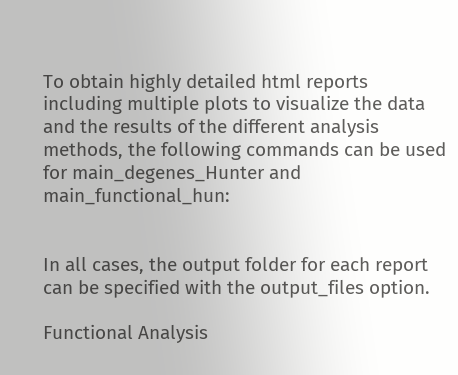To obtain highly detailed html reports including multiple plots to visualize the data and the results of the different analysis methods, the following commands can be used for main_degenes_Hunter and main_functional_hun:


In all cases, the output folder for each report can be specified with the output_files option.

Functional Analysis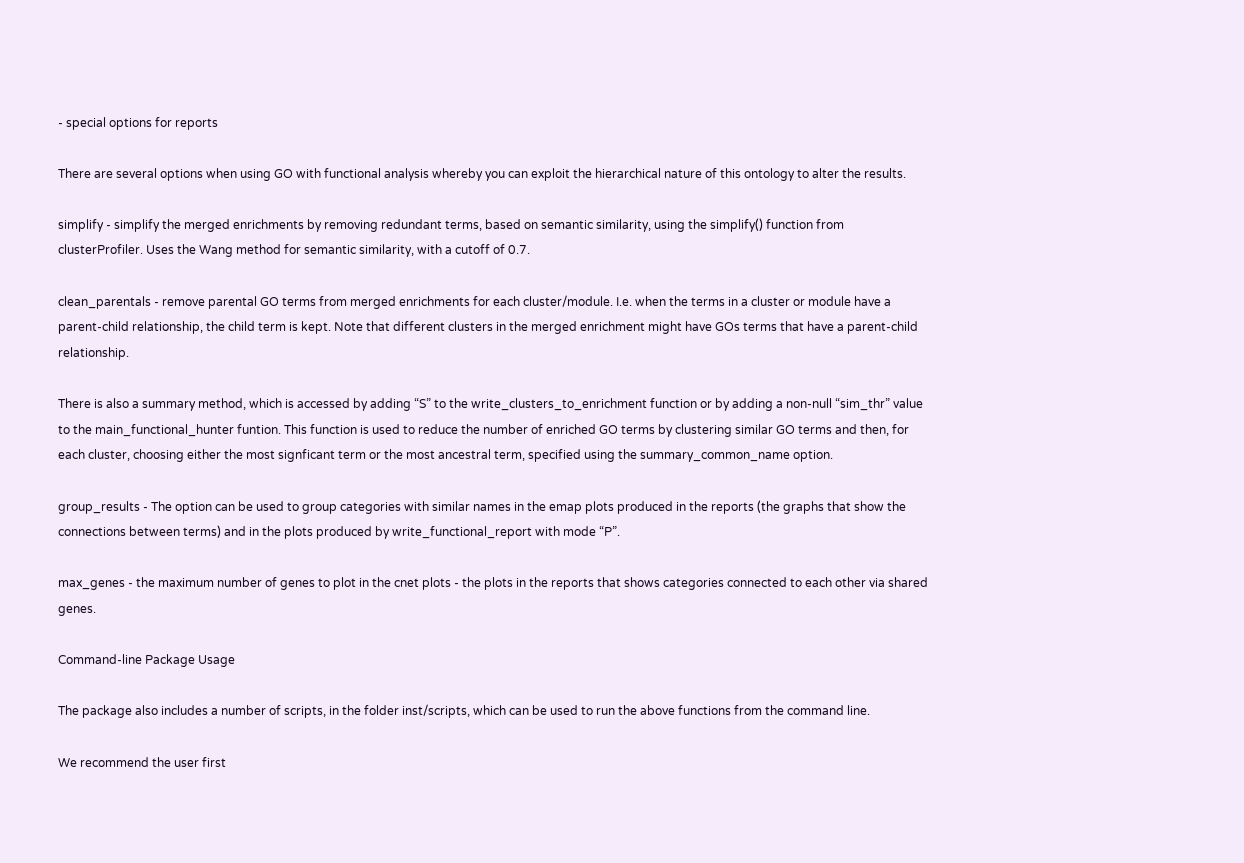- special options for reports

There are several options when using GO with functional analysis whereby you can exploit the hierarchical nature of this ontology to alter the results.

simplify - simplify the merged enrichments by removing redundant terms, based on semantic similarity, using the simplify() function from clusterProfiler. Uses the Wang method for semantic similarity, with a cutoff of 0.7.

clean_parentals - remove parental GO terms from merged enrichments for each cluster/module. I.e. when the terms in a cluster or module have a parent-child relationship, the child term is kept. Note that different clusters in the merged enrichment might have GOs terms that have a parent-child relationship.

There is also a summary method, which is accessed by adding “S” to the write_clusters_to_enrichment function or by adding a non-null “sim_thr” value to the main_functional_hunter funtion. This function is used to reduce the number of enriched GO terms by clustering similar GO terms and then, for each cluster, choosing either the most signficant term or the most ancestral term, specified using the summary_common_name option.

group_results - The option can be used to group categories with similar names in the emap plots produced in the reports (the graphs that show the connections between terms) and in the plots produced by write_functional_report with mode “P”.

max_genes - the maximum number of genes to plot in the cnet plots - the plots in the reports that shows categories connected to each other via shared genes.

Command-line Package Usage

The package also includes a number of scripts, in the folder inst/scripts, which can be used to run the above functions from the command line.

We recommend the user first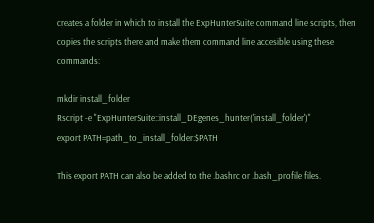creates a folder in which to install the ExpHunterSuite command line scripts, then copies the scripts there and make them command line accesible using these commands:

mkdir install_folder
Rscript -e "ExpHunterSuite::install_DEgenes_hunter('install_folder')"
export PATH=path_to_install_folder:$PATH

This export PATH can also be added to the .bashrc or .bash_profile files.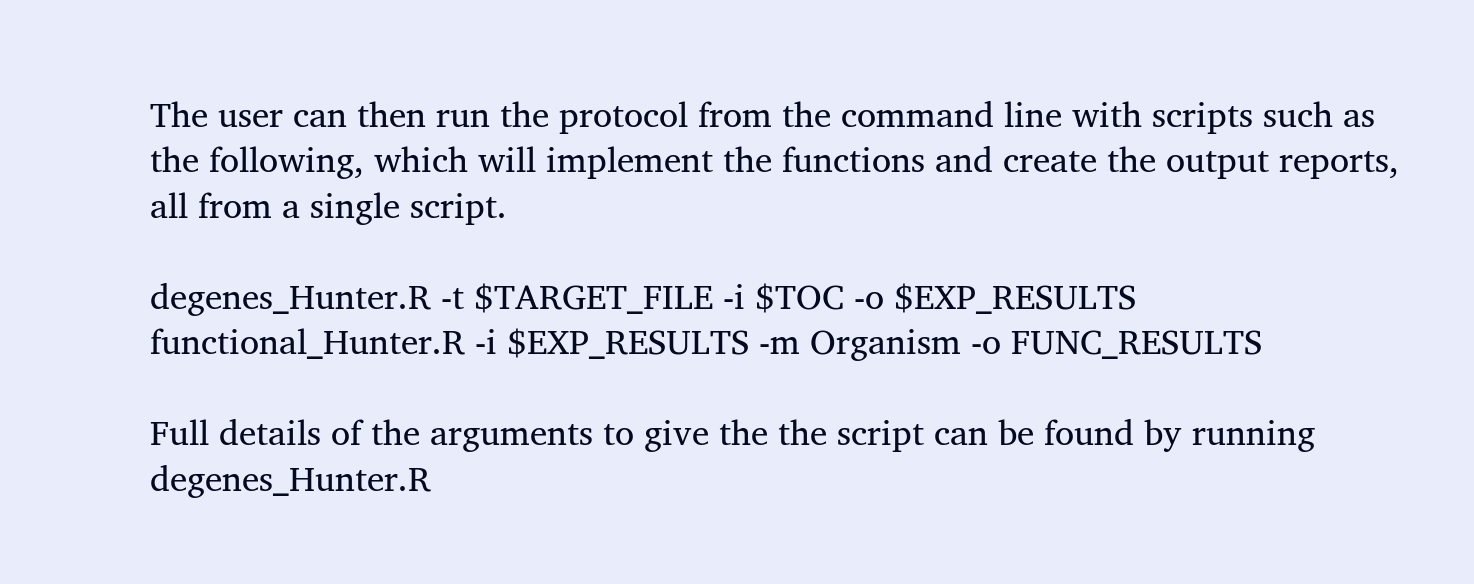The user can then run the protocol from the command line with scripts such as the following, which will implement the functions and create the output reports, all from a single script.

degenes_Hunter.R -t $TARGET_FILE -i $TOC -o $EXP_RESULTS
functional_Hunter.R -i $EXP_RESULTS -m Organism -o FUNC_RESULTS

Full details of the arguments to give the the script can be found by running degenes_Hunter.R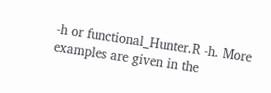-h or functional_Hunter.R -h. More examples are given in the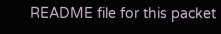README file for this packet